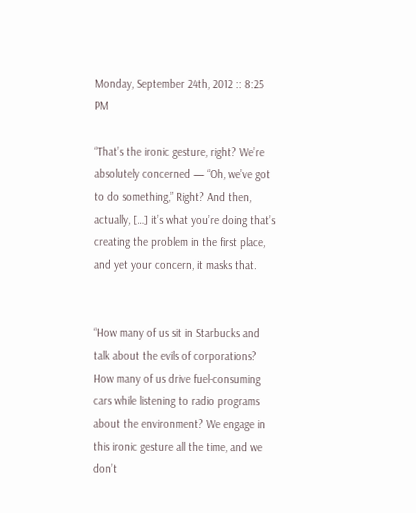Monday, September 24th, 2012 :: 8:25 PM

“That’s the ironic gesture, right? We’re absolutely concerned — “Oh, we’ve got to do something,” Right? And then, actually, […] it’s what you’re doing that’s creating the problem in the first place, and yet your concern, it masks that.


“How many of us sit in Starbucks and talk about the evils of corporations? How many of us drive fuel-consuming cars while listening to radio programs about the environment? We engage in this ironic gesture all the time, and we don’t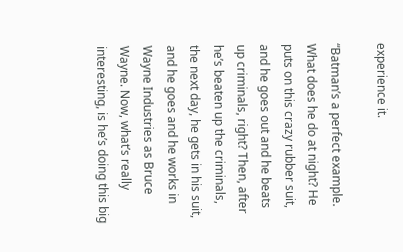experience it.

“Batman’s a perfect example. What does he do at night? He puts on this crazy rubber suit, and he goes out and he beats up criminals, right? Then, after he’s beaten up the criminals, the next day, he gets in his suit, and he goes and he works in Wayne Industries as Bruce Wayne. Now, what’s really interesting, is he’s doing this big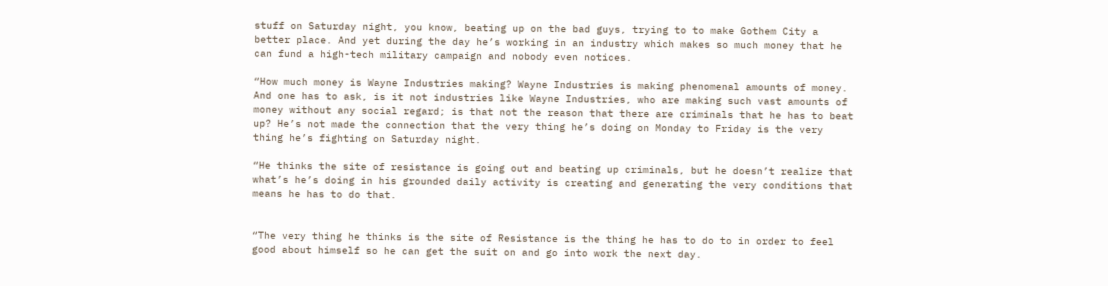stuff on Saturday night, you know, beating up on the bad guys, trying to to make Gothem City a better place. And yet during the day he’s working in an industry which makes so much money that he can fund a high-tech military campaign and nobody even notices.

“How much money is Wayne Industries making? Wayne Industries is making phenomenal amounts of money. And one has to ask, is it not industries like Wayne Industries, who are making such vast amounts of money without any social regard; is that not the reason that there are criminals that he has to beat up? He’s not made the connection that the very thing he’s doing on Monday to Friday is the very thing he’s fighting on Saturday night.

“He thinks the site of resistance is going out and beating up criminals, but he doesn’t realize that what’s he’s doing in his grounded daily activity is creating and generating the very conditions that means he has to do that.


“The very thing he thinks is the site of Resistance is the thing he has to do to in order to feel good about himself so he can get the suit on and go into work the next day.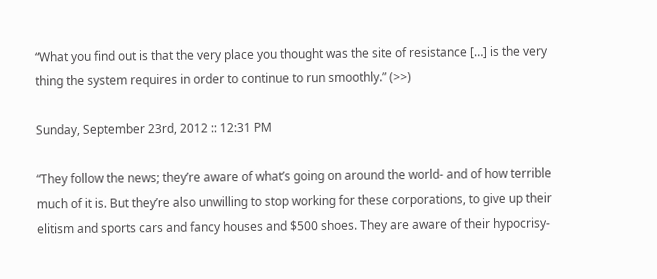“What you find out is that the very place you thought was the site of resistance […] is the very thing the system requires in order to continue to run smoothly.” (>>)

Sunday, September 23rd, 2012 :: 12:31 PM

“They follow the news; they’re aware of what’s going on around the world- and of how terrible much of it is. But they’re also unwilling to stop working for these corporations, to give up their elitism and sports cars and fancy houses and $500 shoes. They are aware of their hypocrisy-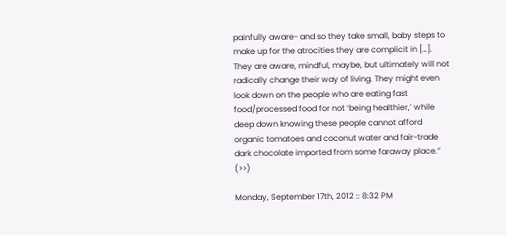painfully aware- and so they take small, baby steps to make up for the atrocities they are complicit in […]. They are aware, mindful, maybe, but ultimately will not radically change their way of living. They might even look down on the people who are eating fast food/processed food for not ‘being healthier,’ while deep down knowing these people cannot afford organic tomatoes and coconut water and fair-trade dark chocolate imported from some faraway place.” (>>)

Monday, September 17th, 2012 :: 8:32 PM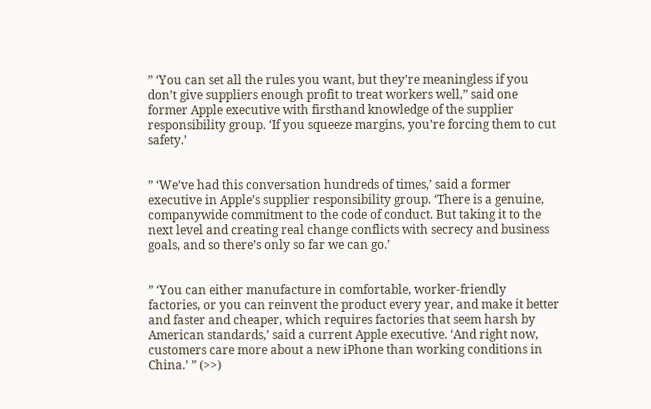” ‘You can set all the rules you want, but they’re meaningless if you don’t give suppliers enough profit to treat workers well,” said one former Apple executive with firsthand knowledge of the supplier responsibility group. ‘If you squeeze margins, you’re forcing them to cut safety.’


” ‘We’ve had this conversation hundreds of times,’ said a former executive in Apple’s supplier responsibility group. ‘There is a genuine, companywide commitment to the code of conduct. But taking it to the next level and creating real change conflicts with secrecy and business goals, and so there’s only so far we can go.’


” ‘You can either manufacture in comfortable, worker-friendly factories, or you can reinvent the product every year, and make it better and faster and cheaper, which requires factories that seem harsh by American standards,’ said a current Apple executive. ‘And right now, customers care more about a new iPhone than working conditions in China.’ ” (>>)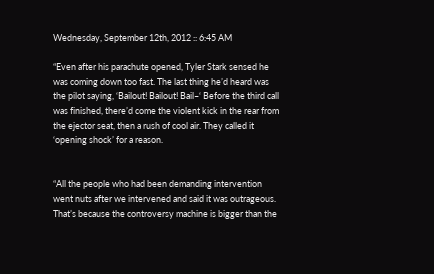Wednesday, September 12th, 2012 :: 6:45 AM

“Even after his parachute opened, Tyler Stark sensed he was coming down too fast. The last thing he’d heard was the pilot saying, ‘Bailout! Bailout! Bail–‘ Before the third call was finished, there’d come the violent kick in the rear from the ejector seat, then a rush of cool air. They called it ‘opening shock’ for a reason.


“All the people who had been demanding intervention went nuts after we intervened and said it was outrageous. That’s because the controversy machine is bigger than the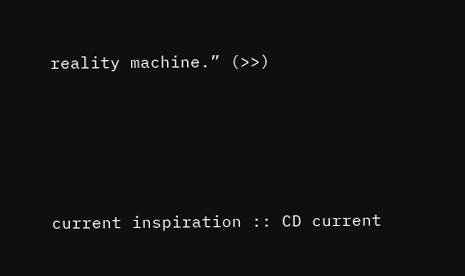reality machine.” (>>)




current inspiration :: CD current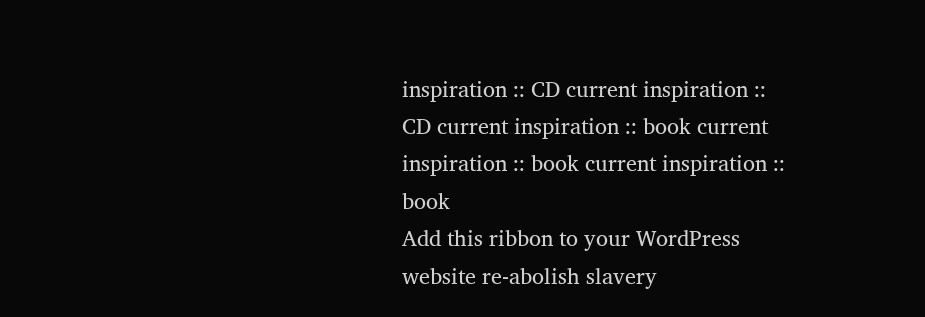inspiration :: CD current inspiration :: CD current inspiration :: book current inspiration :: book current inspiration :: book
Add this ribbon to your WordPress website re-abolish slavery